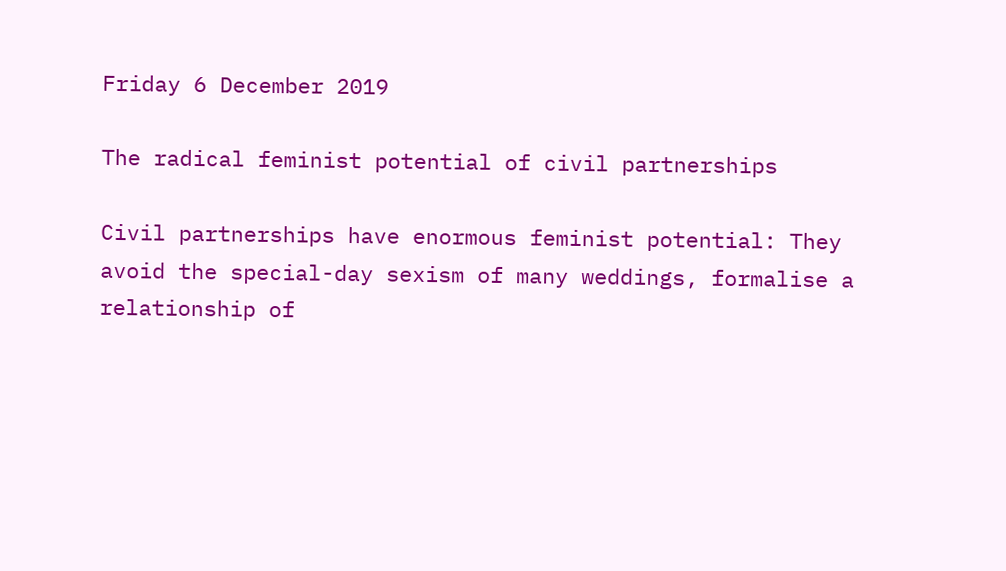Friday 6 December 2019

The radical feminist potential of civil partnerships

Civil partnerships have enormous feminist potential: They avoid the special-day sexism of many weddings, formalise a relationship of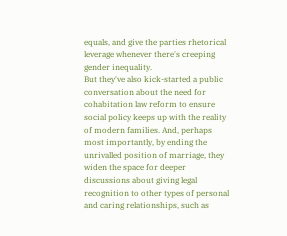equals, and give the parties rhetorical leverage whenever there's creeping gender inequality.
But they've also kick-started a public conversation about the need for cohabitation law reform to ensure social policy keeps up with the reality of modern families. And, perhaps most importantly, by ending the unrivalled position of marriage, they widen the space for deeper discussions about giving legal recognition to other types of personal and caring relationships, such as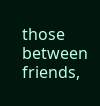those between friends,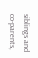siblings and co-parents,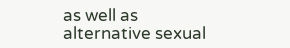as well as alternative sexual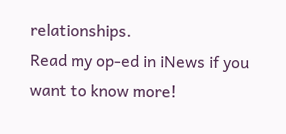relationships.
Read my op-ed in iNews if you want to know more!